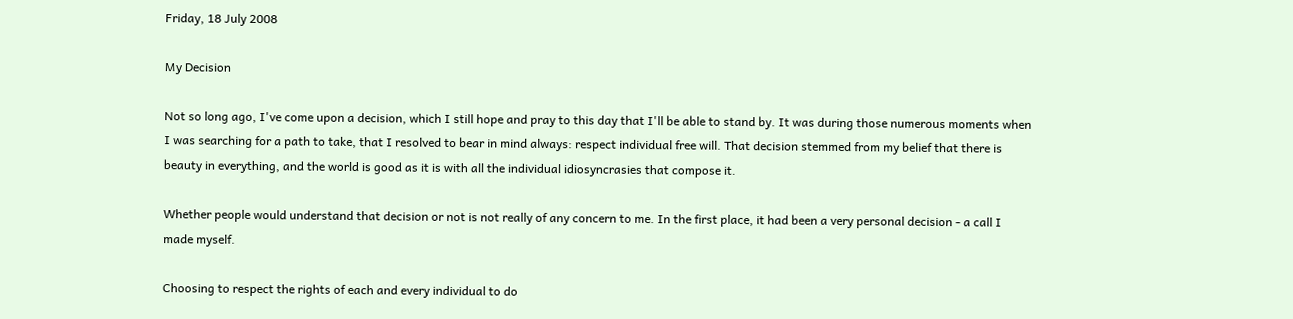Friday, 18 July 2008

My Decision

Not so long ago, I've come upon a decision, which I still hope and pray to this day that I'll be able to stand by. It was during those numerous moments when I was searching for a path to take, that I resolved to bear in mind always: respect individual free will. That decision stemmed from my belief that there is beauty in everything, and the world is good as it is with all the individual idiosyncrasies that compose it.

Whether people would understand that decision or not is not really of any concern to me. In the first place, it had been a very personal decision - a call I made myself.

Choosing to respect the rights of each and every individual to do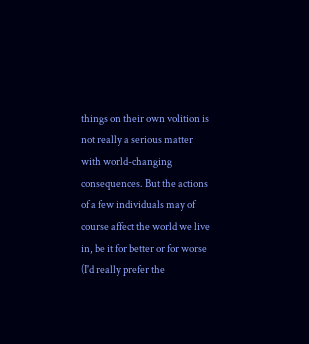things on their own volition is not really a serious matter with world-changing consequences. But the actions of a few individuals may of course affect the world we live in, be it for better or for worse (I'd really prefer the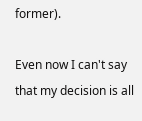former).

Even now I can't say that my decision is all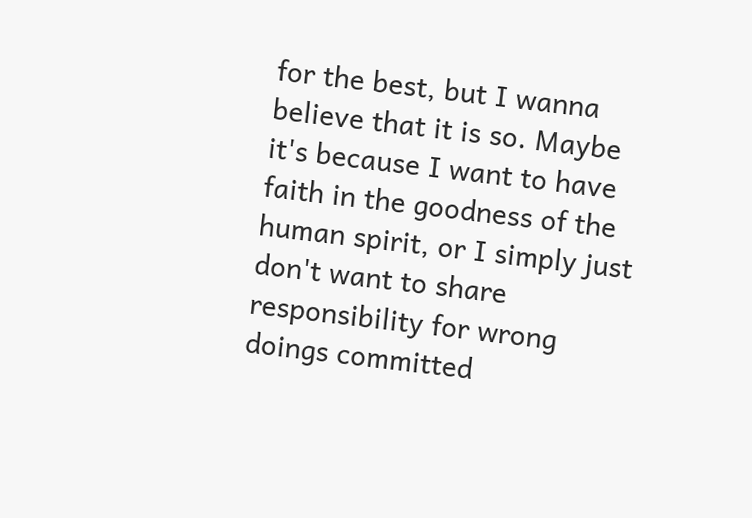for the best, but I wanna believe that it is so. Maybe it's because I want to have faith in the goodness of the human spirit, or I simply just don't want to share responsibility for wrong doings committed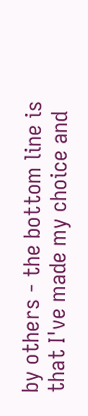by others - the bottom line is that I've made my choice and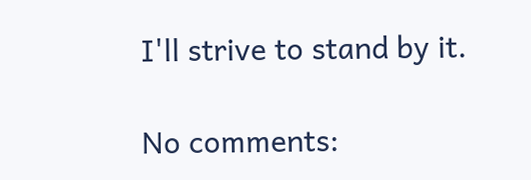I'll strive to stand by it.

No comments: